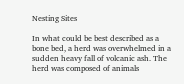Nesting Sites

In what could be best described as a bone bed, a herd was overwhelmed in a sudden heavy fall of volcanic ash. The herd was composed of animals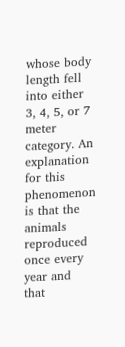whose body length fell into either 3, 4, 5, or 7 meter category. An explanation for this phenomenon is that the animals reproduced once every year and that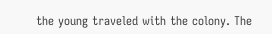the young traveled with the colony. The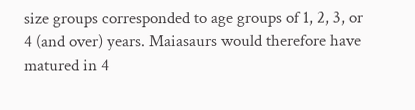size groups corresponded to age groups of 1, 2, 3, or 4 (and over) years. Maiasaurs would therefore have matured in 4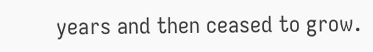years and then ceased to grow.